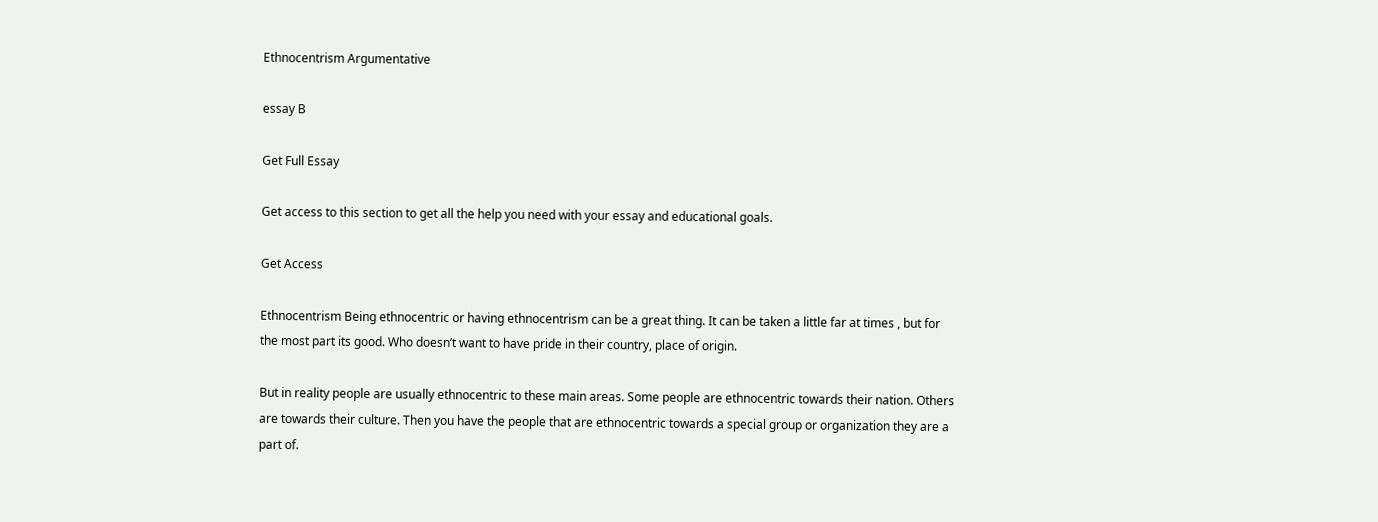Ethnocentrism Argumentative

essay B

Get Full Essay

Get access to this section to get all the help you need with your essay and educational goals.

Get Access

Ethnocentrism Being ethnocentric or having ethnocentrism can be a great thing. It can be taken a little far at times , but for the most part its good. Who doesn’t want to have pride in their country, place of origin.

But in reality people are usually ethnocentric to these main areas. Some people are ethnocentric towards their nation. Others are towards their culture. Then you have the people that are ethnocentric towards a special group or organization they are a part of.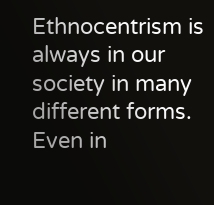Ethnocentrism is always in our society in many different forms. Even in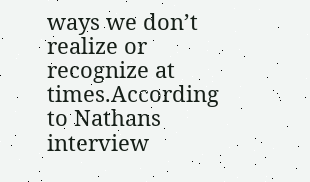ways we don’t realize or recognize at times.According to Nathans interview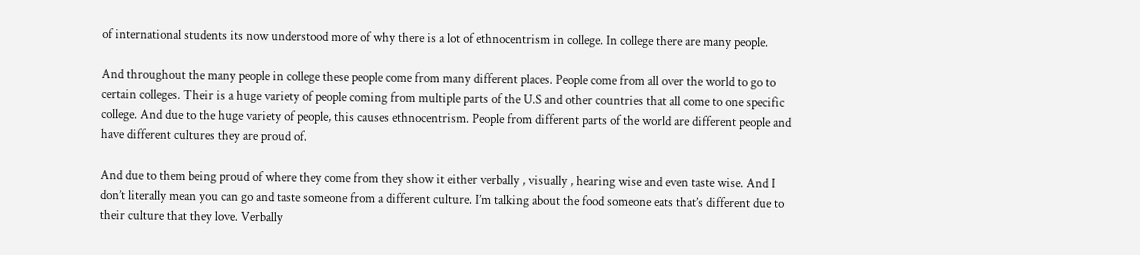of international students its now understood more of why there is a lot of ethnocentrism in college. In college there are many people.

And throughout the many people in college these people come from many different places. People come from all over the world to go to certain colleges. Their is a huge variety of people coming from multiple parts of the U.S and other countries that all come to one specific college. And due to the huge variety of people, this causes ethnocentrism. People from different parts of the world are different people and have different cultures they are proud of.

And due to them being proud of where they come from they show it either verbally , visually , hearing wise and even taste wise. And I don’t literally mean you can go and taste someone from a different culture. I’m talking about the food someone eats that’s different due to their culture that they love. Verbally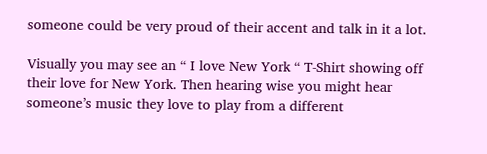someone could be very proud of their accent and talk in it a lot.

Visually you may see an “ I love New York “ T-Shirt showing off their love for New York. Then hearing wise you might hear someone’s music they love to play from a different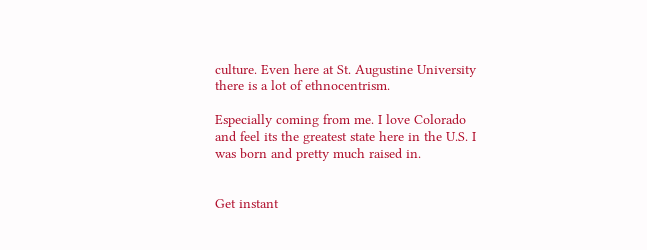culture. Even here at St. Augustine University there is a lot of ethnocentrism.

Especially coming from me. I love Colorado and feel its the greatest state here in the U.S. I was born and pretty much raised in.


Get instant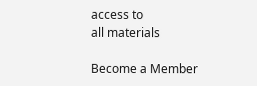access to
all materials

Become a Member